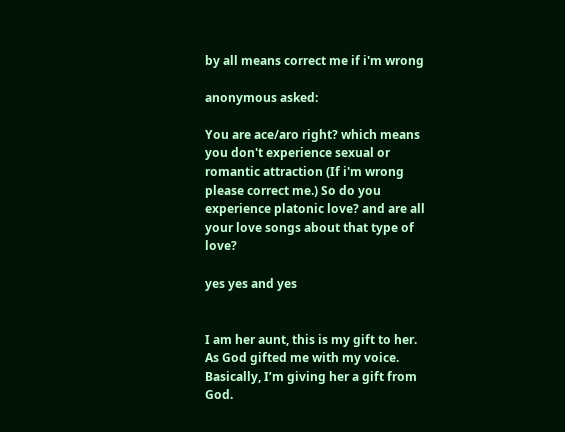by all means correct me if i'm wrong

anonymous asked:

You are ace/aro right? which means you don't experience sexual or romantic attraction (If i'm wrong please correct me.) So do you experience platonic love? and are all your love songs about that type of love?

yes yes and yes


I am her aunt, this is my gift to her. As God gifted me with my voice. Basically, I’m giving her a gift from God.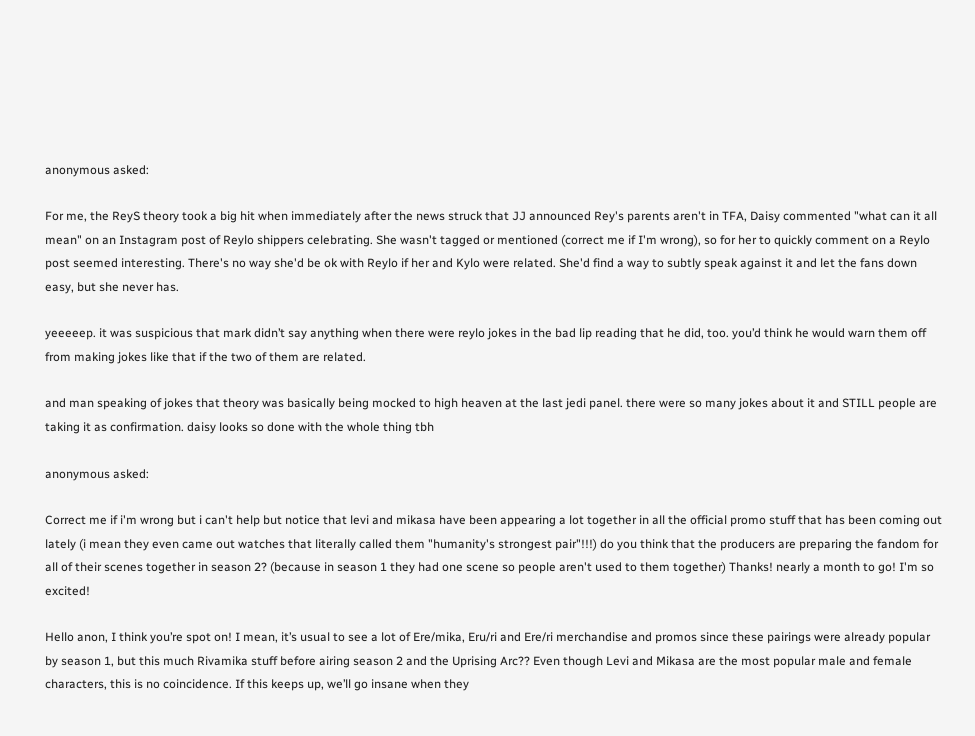anonymous asked:

For me, the ReyS theory took a big hit when immediately after the news struck that JJ announced Rey's parents aren't in TFA, Daisy commented "what can it all mean" on an Instagram post of Reylo shippers celebrating. She wasn't tagged or mentioned (correct me if I'm wrong), so for her to quickly comment on a Reylo post seemed interesting. There's no way she'd be ok with Reylo if her and Kylo were related. She'd find a way to subtly speak against it and let the fans down easy, but she never has.

yeeeeep. it was suspicious that mark didn’t say anything when there were reylo jokes in the bad lip reading that he did, too. you’d think he would warn them off from making jokes like that if the two of them are related.

and man speaking of jokes that theory was basically being mocked to high heaven at the last jedi panel. there were so many jokes about it and STILL people are taking it as confirmation. daisy looks so done with the whole thing tbh

anonymous asked:

Correct me if i'm wrong but i can't help but notice that levi and mikasa have been appearing a lot together in all the official promo stuff that has been coming out lately (i mean they even came out watches that literally called them "humanity's strongest pair"!!!) do you think that the producers are preparing the fandom for all of their scenes together in season 2? (because in season 1 they had one scene so people aren't used to them together) Thanks! nearly a month to go! I'm so excited!

Hello anon, I think you’re spot on! I mean, it’s usual to see a lot of Ere/mika, Eru/ri and Ere/ri merchandise and promos since these pairings were already popular by season 1, but this much Rivamika stuff before airing season 2 and the Uprising Arc?? Even though Levi and Mikasa are the most popular male and female characters, this is no coincidence. If this keeps up, we’ll go insane when they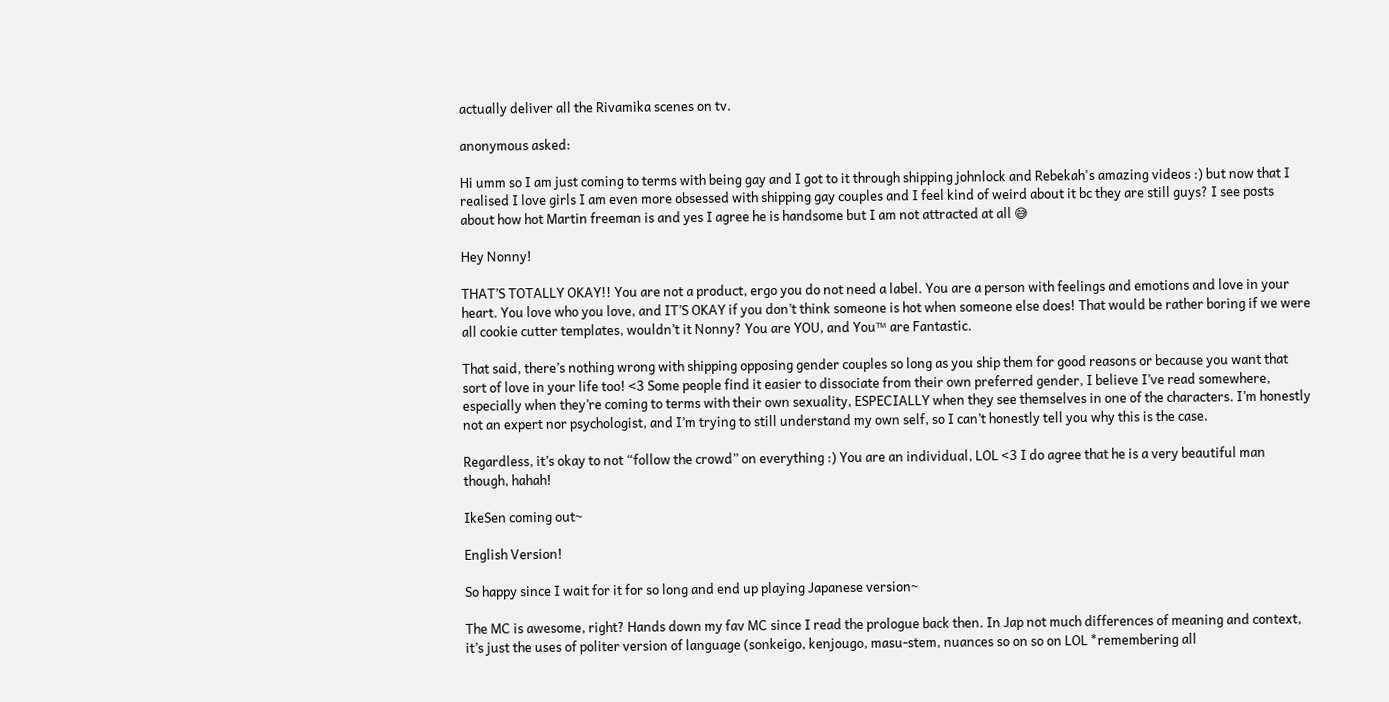actually deliver all the Rivamika scenes on tv.

anonymous asked:

Hi umm so I am just coming to terms with being gay and I got to it through shipping johnlock and Rebekah's amazing videos :) but now that I realised I love girls I am even more obsessed with shipping gay couples and I feel kind of weird about it bc they are still guys? I see posts about how hot Martin freeman is and yes I agree he is handsome but I am not attracted at all 😅

Hey Nonny!

THAT’S TOTALLY OKAY!! You are not a product, ergo you do not need a label. You are a person with feelings and emotions and love in your heart. You love who you love, and IT’S OKAY if you don’t think someone is hot when someone else does! That would be rather boring if we were all cookie cutter templates, wouldn’t it Nonny? You are YOU, and You™ are Fantastic.

That said, there’s nothing wrong with shipping opposing gender couples so long as you ship them for good reasons or because you want that sort of love in your life too! <3 Some people find it easier to dissociate from their own preferred gender, I believe I’ve read somewhere, especially when they’re coming to terms with their own sexuality, ESPECIALLY when they see themselves in one of the characters. I’m honestly not an expert nor psychologist, and I’m trying to still understand my own self, so I can’t honestly tell you why this is the case.

Regardless, it’s okay to not “follow the crowd” on everything :) You are an individual, LOL <3 I do agree that he is a very beautiful man though, hahah!

IkeSen coming out~

English Version!

So happy since I wait for it for so long and end up playing Japanese version~

The MC is awesome, right? Hands down my fav MC since I read the prologue back then. In Jap not much differences of meaning and context, it’s just the uses of politer version of language (sonkeigo, kenjougo, masu-stem, nuances so on so on LOL *remembering all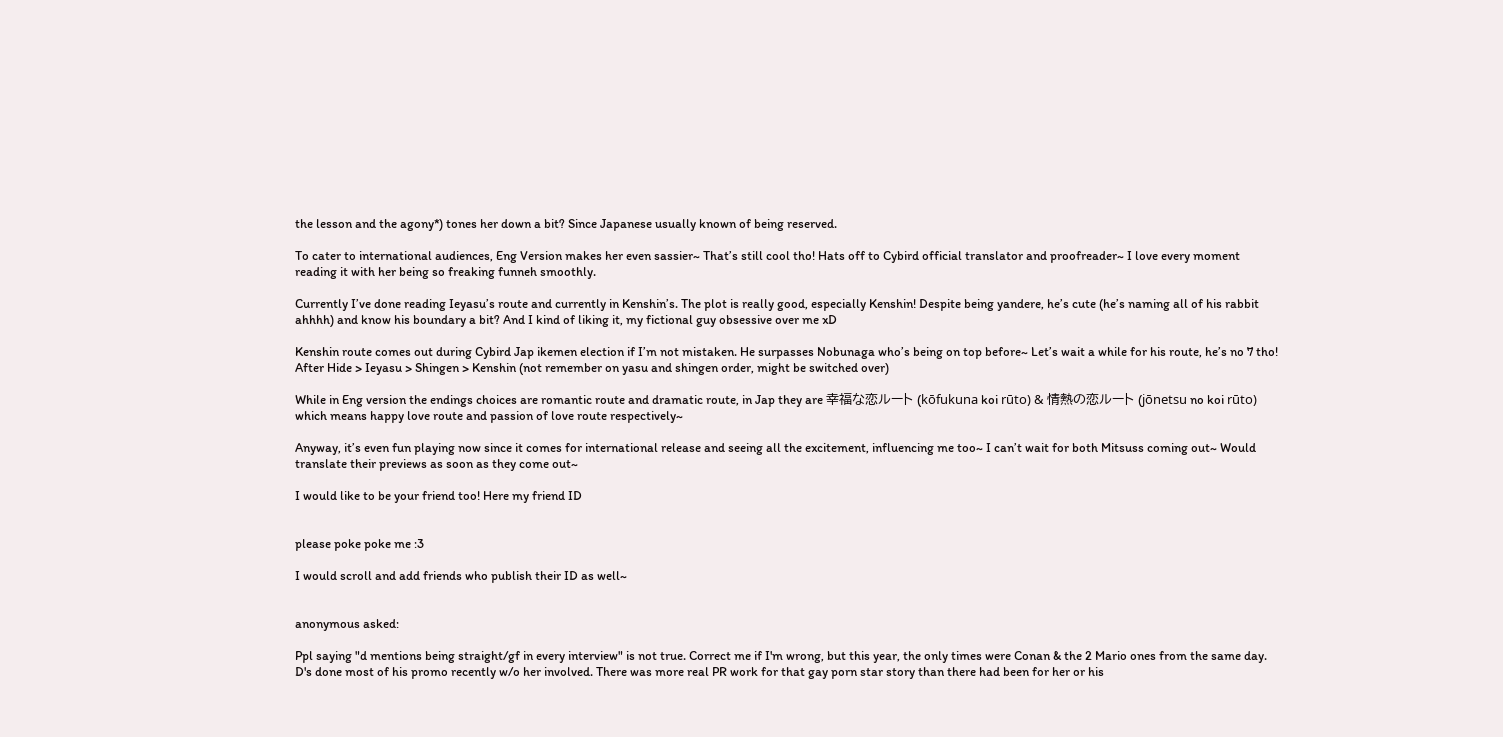the lesson and the agony*) tones her down a bit? Since Japanese usually known of being reserved.

To cater to international audiences, Eng Version makes her even sassier~ That’s still cool tho! Hats off to Cybird official translator and proofreader~ I love every moment reading it with her being so freaking funneh smoothly.

Currently I’ve done reading Ieyasu’s route and currently in Kenshin’s. The plot is really good, especially Kenshin! Despite being yandere, he’s cute (he’s naming all of his rabbit ahhhh) and know his boundary a bit? And I kind of liking it, my fictional guy obsessive over me xD

Kenshin route comes out during Cybird Jap ikemen election if I’m not mistaken. He surpasses Nobunaga who’s being on top before~ Let’s wait a while for his route, he’s no 7 tho! After Hide > Ieyasu > Shingen > Kenshin (not remember on yasu and shingen order, might be switched over)

While in Eng version the endings choices are romantic route and dramatic route, in Jap they are 幸福な恋ルート (kōfukuna koi rūto) & 情熱の恋ルート (jōnetsu no koi rūto) which means happy love route and passion of love route respectively~

Anyway, it’s even fun playing now since it comes for international release and seeing all the excitement, influencing me too~ I can’t wait for both Mitsuss coming out~ Would translate their previews as soon as they come out~

I would like to be your friend too! Here my friend ID


please poke poke me :3

I would scroll and add friends who publish their ID as well~


anonymous asked:

Ppl saying "d mentions being straight/gf in every interview" is not true. Correct me if I'm wrong, but this year, the only times were Conan & the 2 Mario ones from the same day. D's done most of his promo recently w/o her involved. There was more real PR work for that gay porn star story than there had been for her or his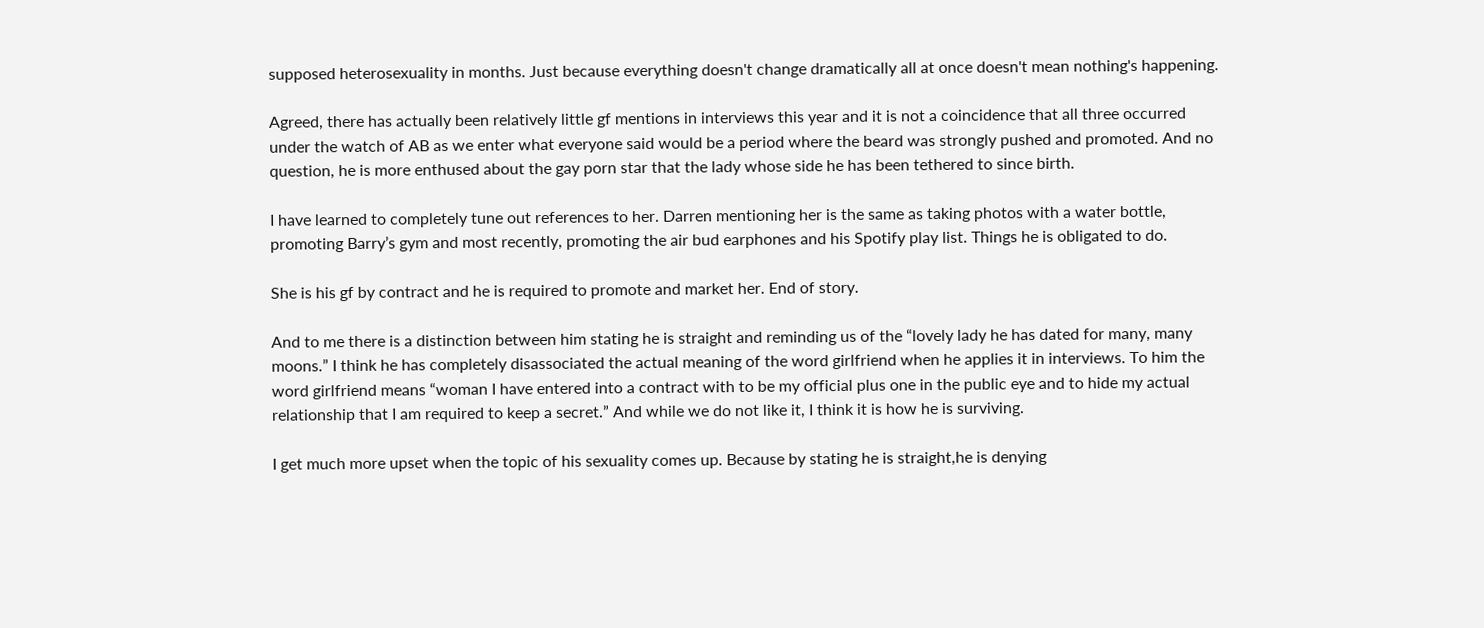supposed heterosexuality in months. Just because everything doesn't change dramatically all at once doesn't mean nothing's happening.

Agreed, there has actually been relatively little gf mentions in interviews this year and it is not a coincidence that all three occurred under the watch of AB as we enter what everyone said would be a period where the beard was strongly pushed and promoted. And no question, he is more enthused about the gay porn star that the lady whose side he has been tethered to since birth.

I have learned to completely tune out references to her. Darren mentioning her is the same as taking photos with a water bottle, promoting Barry’s gym and most recently, promoting the air bud earphones and his Spotify play list. Things he is obligated to do.

She is his gf by contract and he is required to promote and market her. End of story.

And to me there is a distinction between him stating he is straight and reminding us of the “lovely lady he has dated for many, many moons.” I think he has completely disassociated the actual meaning of the word girlfriend when he applies it in interviews. To him the word girlfriend means “woman I have entered into a contract with to be my official plus one in the public eye and to hide my actual relationship that I am required to keep a secret.” And while we do not like it, I think it is how he is surviving.

I get much more upset when the topic of his sexuality comes up. Because by stating he is straight,he is denying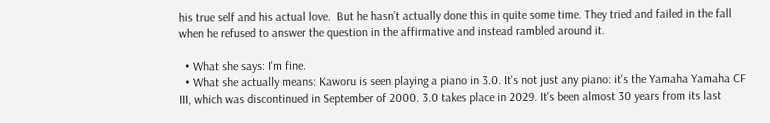his true self and his actual love.  But he hasn’t actually done this in quite some time. They tried and failed in the fall when he refused to answer the question in the affirmative and instead rambled around it.

  • What she says: I'm fine.
  • What she actually means: Kaworu is seen playing a piano in 3.0. It's not just any piano: it's the Yamaha Yamaha CF III, which was discontinued in September of 2000. 3.0 takes place in 2029. It's been almost 30 years from its last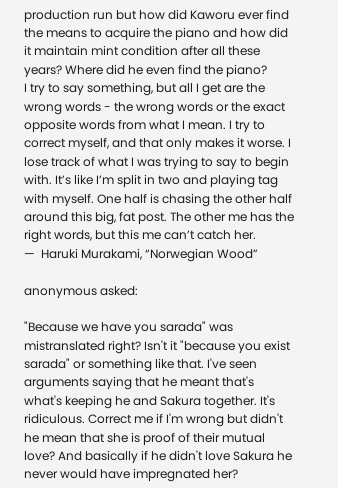production run but how did Kaworu ever find the means to acquire the piano and how did it maintain mint condition after all these years? Where did he even find the piano?
I try to say something, but all I get are the wrong words - the wrong words or the exact opposite words from what I mean. I try to correct myself, and that only makes it worse. I lose track of what I was trying to say to begin with. It’s like I’m split in two and playing tag with myself. One half is chasing the other half around this big, fat post. The other me has the right words, but this me can’t catch her.
—  Haruki Murakami, “Norwegian Wood”

anonymous asked:

"Because we have you sarada" was mistranslated right? Isn't it "because you exist sarada" or something like that. I've seen arguments saying that he meant that's what's keeping he and Sakura together. It's ridiculous. Correct me if I'm wrong but didn't he mean that she is proof of their mutual love? And basically if he didn't love Sakura he never would have impregnated her?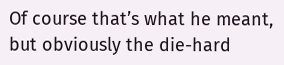Of course that’s what he meant, but obviously the die-hard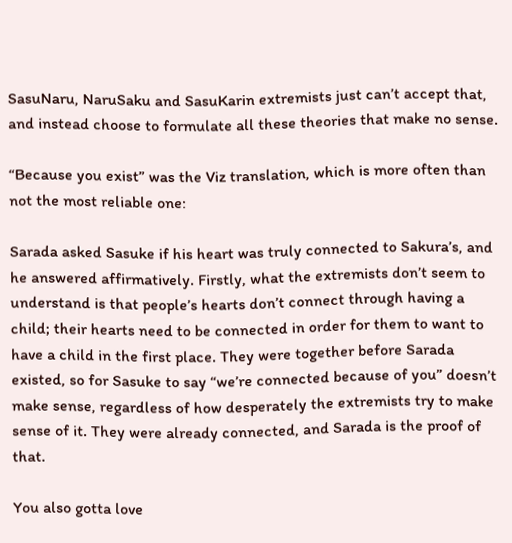SasuNaru, NaruSaku and SasuKarin extremists just can’t accept that, and instead choose to formulate all these theories that make no sense.

“Because you exist” was the Viz translation, which is more often than not the most reliable one:

Sarada asked Sasuke if his heart was truly connected to Sakura’s, and he answered affirmatively. Firstly, what the extremists don’t seem to understand is that people’s hearts don’t connect through having a child; their hearts need to be connected in order for them to want to have a child in the first place. They were together before Sarada existed, so for Sasuke to say “we’re connected because of you” doesn’t make sense, regardless of how desperately the extremists try to make sense of it. They were already connected, and Sarada is the proof of that.

You also gotta love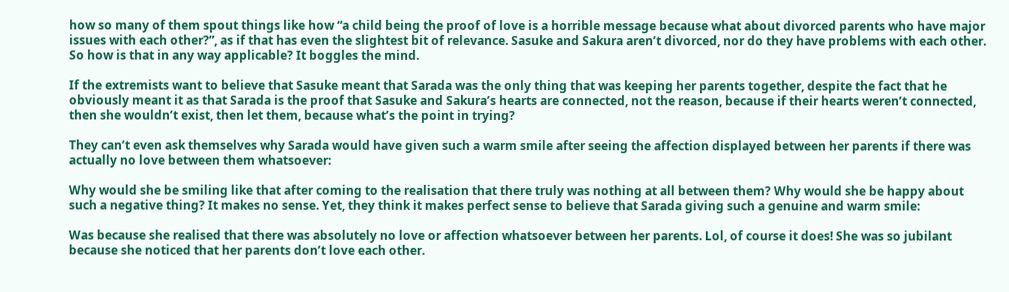how so many of them spout things like how “a child being the proof of love is a horrible message because what about divorced parents who have major issues with each other?”, as if that has even the slightest bit of relevance. Sasuke and Sakura aren’t divorced, nor do they have problems with each other. So how is that in any way applicable? It boggles the mind.

If the extremists want to believe that Sasuke meant that Sarada was the only thing that was keeping her parents together, despite the fact that he obviously meant it as that Sarada is the proof that Sasuke and Sakura’s hearts are connected, not the reason, because if their hearts weren’t connected, then she wouldn’t exist, then let them, because what’s the point in trying?

They can’t even ask themselves why Sarada would have given such a warm smile after seeing the affection displayed between her parents if there was actually no love between them whatsoever:

Why would she be smiling like that after coming to the realisation that there truly was nothing at all between them? Why would she be happy about such a negative thing? It makes no sense. Yet, they think it makes perfect sense to believe that Sarada giving such a genuine and warm smile:

Was because she realised that there was absolutely no love or affection whatsoever between her parents. Lol, of course it does! She was so jubilant because she noticed that her parents don’t love each other.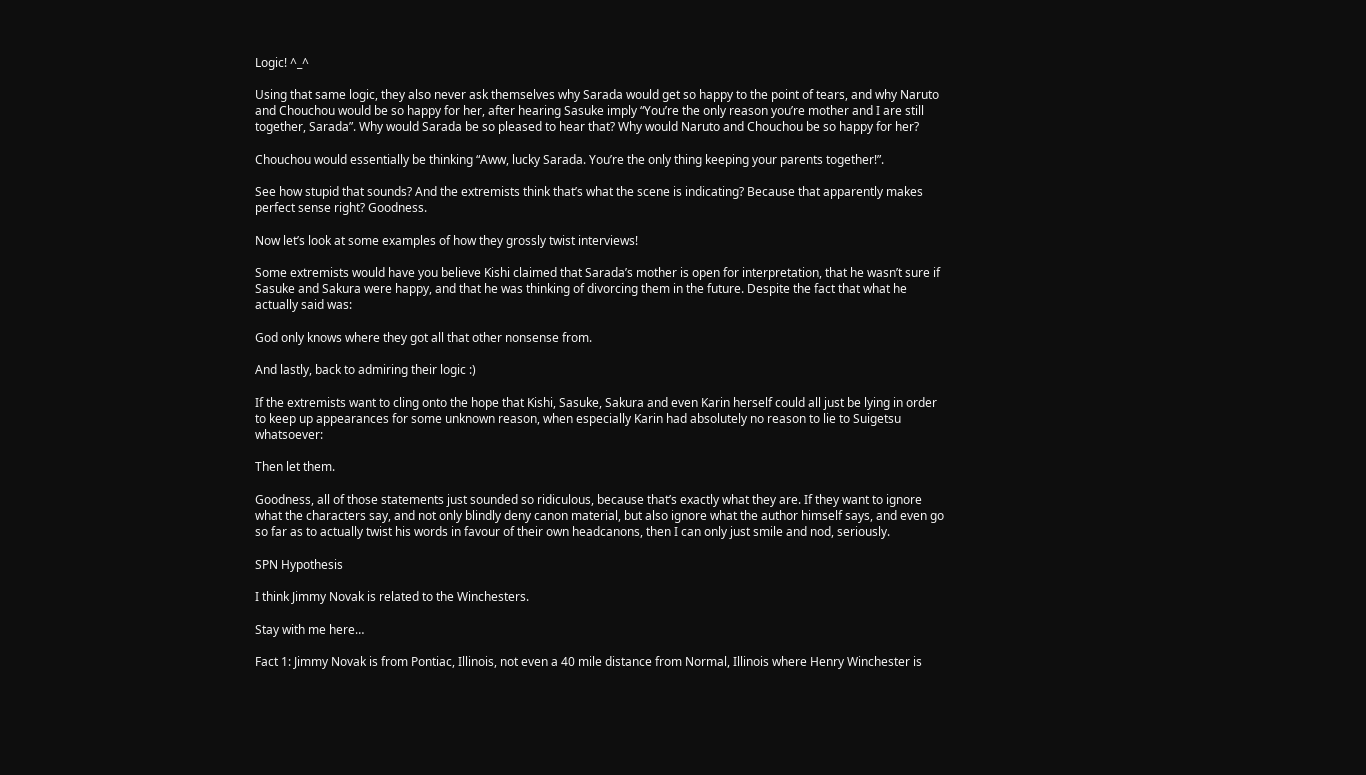Logic! ^_^

Using that same logic, they also never ask themselves why Sarada would get so happy to the point of tears, and why Naruto and Chouchou would be so happy for her, after hearing Sasuke imply “You’re the only reason you’re mother and I are still together, Sarada”. Why would Sarada be so pleased to hear that? Why would Naruto and Chouchou be so happy for her?

Chouchou would essentially be thinking “Aww, lucky Sarada. You’re the only thing keeping your parents together!”.

See how stupid that sounds? And the extremists think that’s what the scene is indicating? Because that apparently makes perfect sense right? Goodness.

Now let’s look at some examples of how they grossly twist interviews!

Some extremists would have you believe Kishi claimed that Sarada’s mother is open for interpretation, that he wasn’t sure if Sasuke and Sakura were happy, and that he was thinking of divorcing them in the future. Despite the fact that what he actually said was:

God only knows where they got all that other nonsense from.

And lastly, back to admiring their logic :)

If the extremists want to cling onto the hope that Kishi, Sasuke, Sakura and even Karin herself could all just be lying in order to keep up appearances for some unknown reason, when especially Karin had absolutely no reason to lie to Suigetsu whatsoever:

Then let them.

Goodness, all of those statements just sounded so ridiculous, because that’s exactly what they are. If they want to ignore what the characters say, and not only blindly deny canon material, but also ignore what the author himself says, and even go so far as to actually twist his words in favour of their own headcanons, then I can only just smile and nod, seriously.

SPN Hypothesis

I think Jimmy Novak is related to the Winchesters.

Stay with me here…

Fact 1: Jimmy Novak is from Pontiac, Illinois, not even a 40 mile distance from Normal, Illinois where Henry Winchester is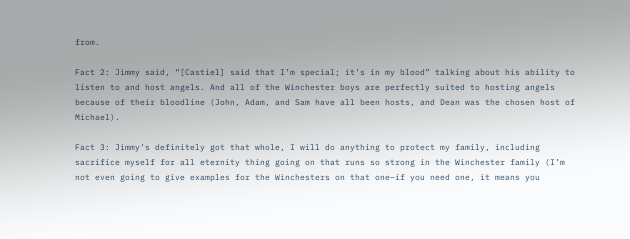from.

Fact 2: Jimmy said, “[Castiel] said that I’m special; it’s in my blood” talking about his ability to listen to and host angels. And all of the Winchester boys are perfectly suited to hosting angels because of their bloodline (John, Adam, and Sam have all been hosts, and Dean was the chosen host of Michael).

Fact 3: Jimmy’s definitely got that whole, I will do anything to protect my family, including sacrifice myself for all eternity thing going on that runs so strong in the Winchester family (I’m not even going to give examples for the Winchesters on that one–if you need one, it means you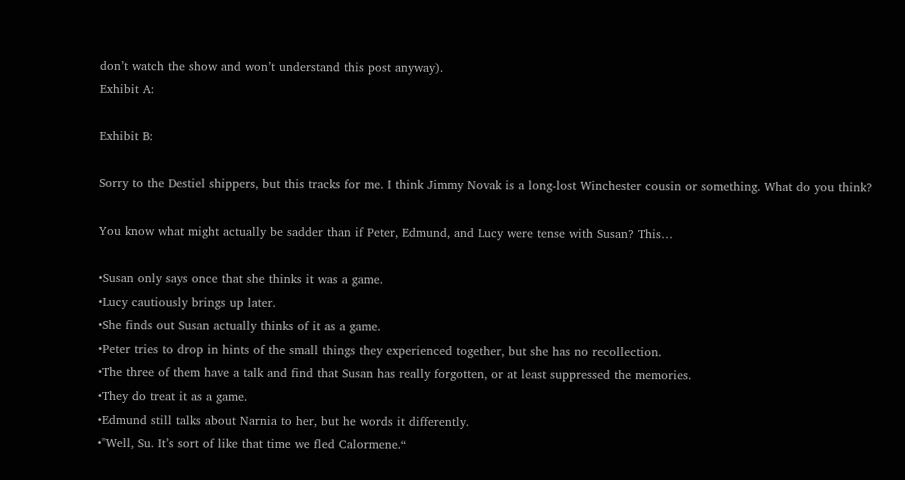don’t watch the show and won’t understand this post anyway).
Exhibit A:

Exhibit B:

Sorry to the Destiel shippers, but this tracks for me. I think Jimmy Novak is a long-lost Winchester cousin or something. What do you think?

You know what might actually be sadder than if Peter, Edmund, and Lucy were tense with Susan? This…

•Susan only says once that she thinks it was a game.
•Lucy cautiously brings up later.
•She finds out Susan actually thinks of it as a game.
•Peter tries to drop in hints of the small things they experienced together, but she has no recollection.
•The three of them have a talk and find that Susan has really forgotten, or at least suppressed the memories.
•They do treat it as a game.
•Edmund still talks about Narnia to her, but he words it differently.
•"Well, Su. It’s sort of like that time we fled Calormene.“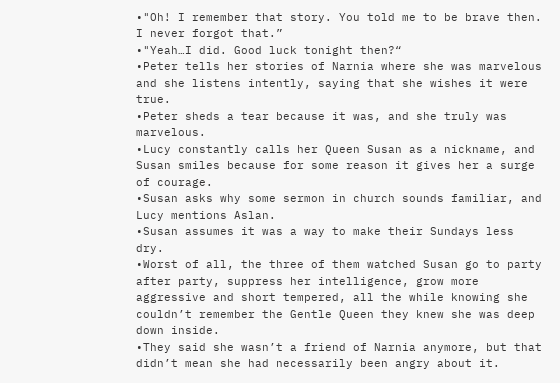•"Oh! I remember that story. You told me to be brave then. I never forgot that.”
•"Yeah…I did. Good luck tonight then?“
•Peter tells her stories of Narnia where she was marvelous and she listens intently, saying that she wishes it were true.
•Peter sheds a tear because it was, and she truly was marvelous.
•Lucy constantly calls her Queen Susan as a nickname, and Susan smiles because for some reason it gives her a surge of courage.
•Susan asks why some sermon in church sounds familiar, and Lucy mentions Aslan.
•Susan assumes it was a way to make their Sundays less dry.
•Worst of all, the three of them watched Susan go to party after party, suppress her intelligence, grow more aggressive and short tempered, all the while knowing she couldn’t remember the Gentle Queen they knew she was deep down inside.
•They said she wasn’t a friend of Narnia anymore, but that didn’t mean she had necessarily been angry about it.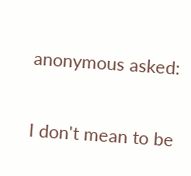anonymous asked:

I don't mean to be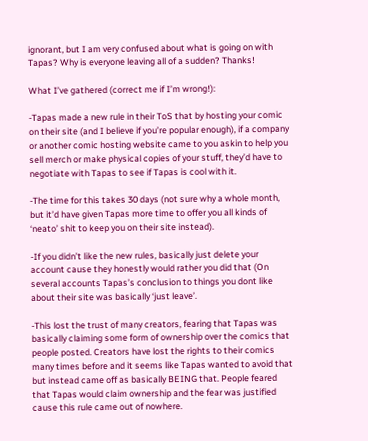ignorant, but I am very confused about what is going on with Tapas? Why is everyone leaving all of a sudden? Thanks!

What I’ve gathered (correct me if I’m wrong!):

-Tapas made a new rule in their ToS that by hosting your comic on their site (and I believe if you’re popular enough), if a company or another comic hosting website came to you askin to help you sell merch or make physical copies of your stuff, they’d have to negotiate with Tapas to see if Tapas is cool with it.

-The time for this takes 30 days (not sure why a whole month, but it’d have given Tapas more time to offer you all kinds of ‘neato’ shit to keep you on their site instead).

-If you didn’t like the new rules, basically just delete your account cause they honestly would rather you did that (On several accounts Tapas’s conclusion to things you dont like about their site was basically ‘just leave’.

-This lost the trust of many creators, fearing that Tapas was basically claiming some form of ownership over the comics that people posted. Creators have lost the rights to their comics many times before and it seems like Tapas wanted to avoid that but instead came off as basically BEING that. People feared that Tapas would claim ownership and the fear was justified cause this rule came out of nowhere.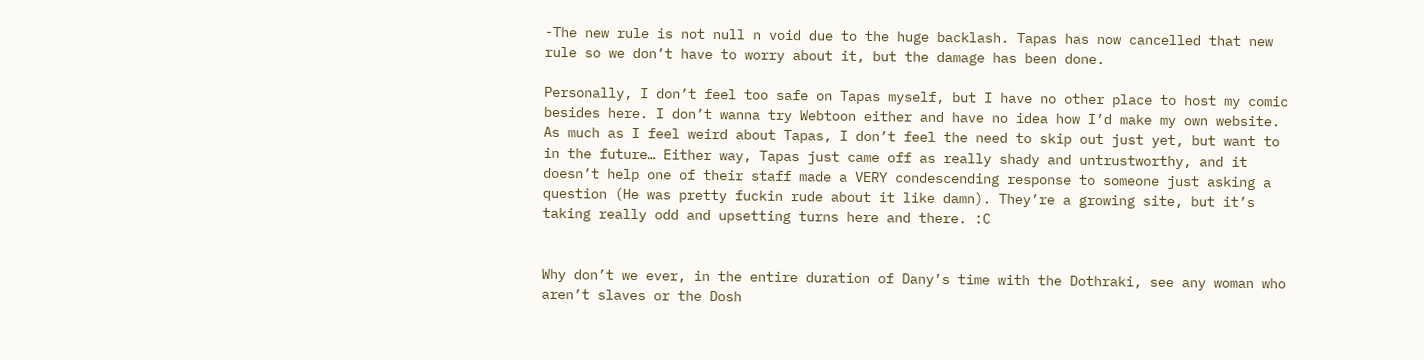-The new rule is not null n void due to the huge backlash. Tapas has now cancelled that new rule so we don’t have to worry about it, but the damage has been done.

Personally, I don’t feel too safe on Tapas myself, but I have no other place to host my comic besides here. I don’t wanna try Webtoon either and have no idea how I’d make my own website. As much as I feel weird about Tapas, I don’t feel the need to skip out just yet, but want to in the future… Either way, Tapas just came off as really shady and untrustworthy, and it doesn’t help one of their staff made a VERY condescending response to someone just asking a question (He was pretty fuckin rude about it like damn). They’re a growing site, but it’s taking really odd and upsetting turns here and there. :C


Why don’t we ever, in the entire duration of Dany’s time with the Dothraki, see any woman who aren’t slaves or the Dosh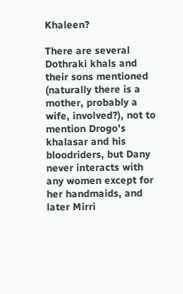Khaleen?

There are several Dothraki khals and their sons mentioned (naturally there is a mother, probably a wife, involved?), not to mention Drogo’s khalasar and his bloodriders, but Dany never interacts with any women except for her handmaids, and later Mirri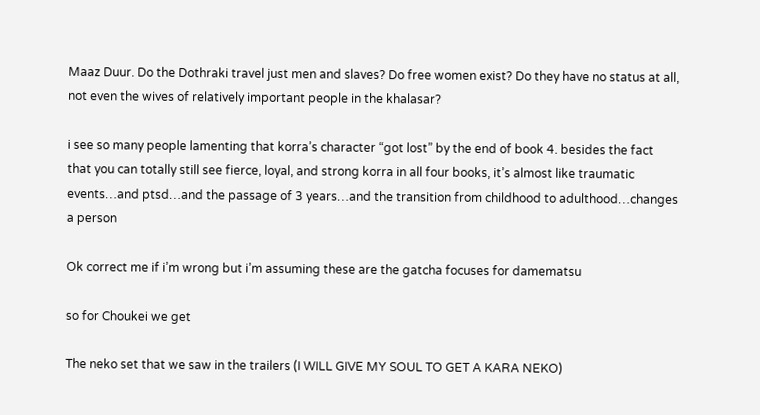Maaz Duur. Do the Dothraki travel just men and slaves? Do free women exist? Do they have no status at all, not even the wives of relatively important people in the khalasar?

i see so many people lamenting that korra’s character “got lost” by the end of book 4. besides the fact that you can totally still see fierce, loyal, and strong korra in all four books, it’s almost like traumatic events…and ptsd…and the passage of 3 years…and the transition from childhood to adulthood…changes a person

Ok correct me if i’m wrong but i’m assuming these are the gatcha focuses for damematsu

so for Choukei we get

The neko set that we saw in the trailers (I WILL GIVE MY SOUL TO GET A KARA NEKO)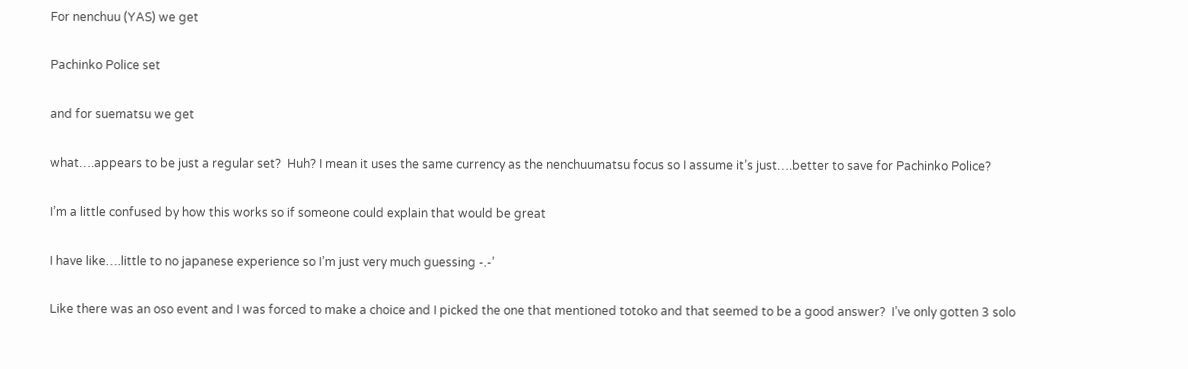For nenchuu (YAS) we get

Pachinko Police set

and for suematsu we get

what….appears to be just a regular set?  Huh? I mean it uses the same currency as the nenchuumatsu focus so I assume it’s just….better to save for Pachinko Police?

I’m a little confused by how this works so if someone could explain that would be great

I have like….little to no japanese experience so I’m just very much guessing -.-’

Like there was an oso event and I was forced to make a choice and I picked the one that mentioned totoko and that seemed to be a good answer?  I’ve only gotten 3 solo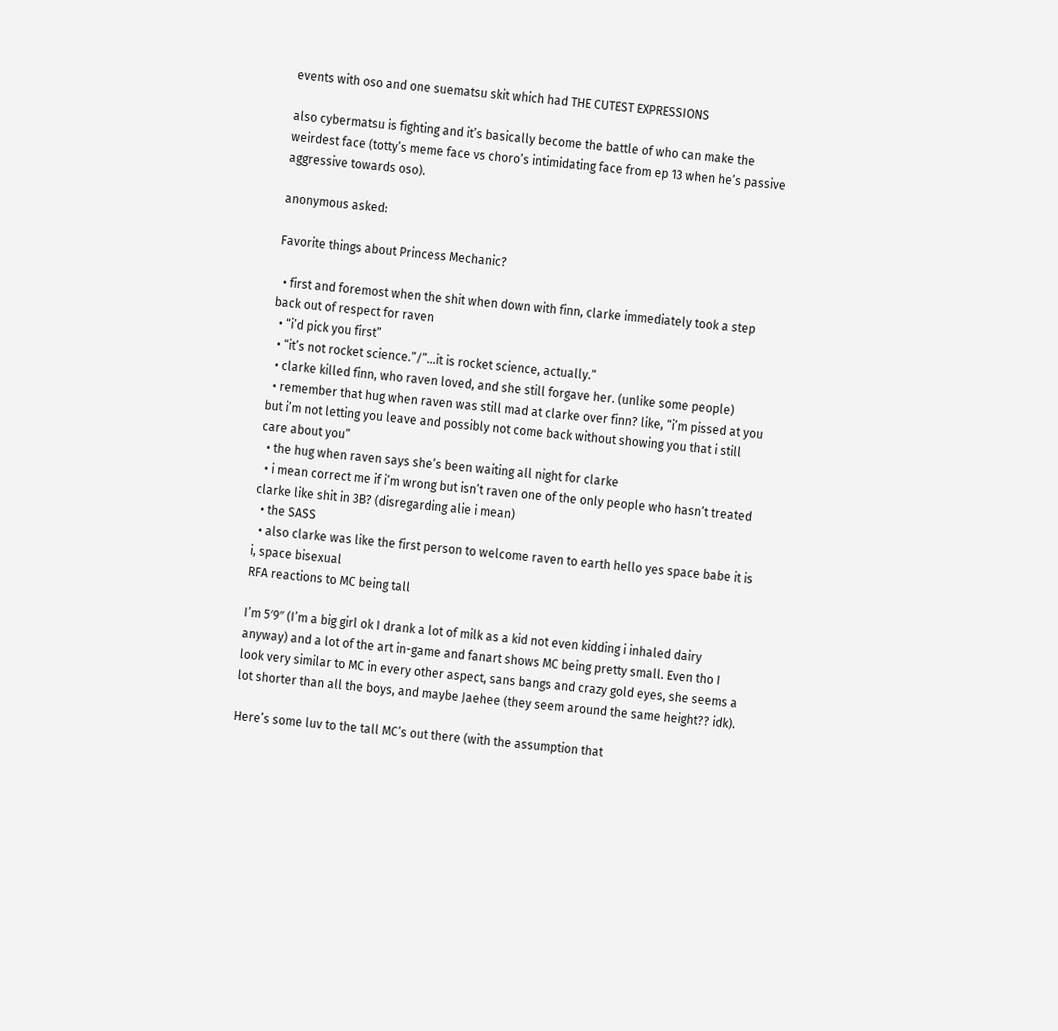events with oso and one suematsu skit which had THE CUTEST EXPRESSIONS

also cybermatsu is fighting and it’s basically become the battle of who can make the weirdest face (totty’s meme face vs choro’s intimidating face from ep 13 when he’s passive aggressive towards oso).

anonymous asked:

Favorite things about Princess Mechanic?

  • first and foremost when the shit when down with finn, clarke immediately took a step back out of respect for raven
  • “i’d pick you first”
  • “it’s not rocket science.”/”…it is rocket science, actually.”
  • clarke killed finn, who raven loved, and she still forgave her. (unlike some people)
  • remember that hug when raven was still mad at clarke over finn? like, “i’m pissed at you but i’m not letting you leave and possibly not come back without showing you that i still care about you”
  • the hug when raven says she’s been waiting all night for clarke
  • i mean correct me if i’m wrong but isn’t raven one of the only people who hasn’t treated clarke like shit in 3B? (disregarding alie i mean)
  • the SASS
  • also clarke was like the first person to welcome raven to earth hello yes space babe it is i, space bisexual
RFA reactions to MC being tall

I’m 5′9″ (I’m a big girl ok I drank a lot of milk as a kid not even kidding i inhaled dairy anyway) and a lot of the art in-game and fanart shows MC being pretty small. Even tho I look very similar to MC in every other aspect, sans bangs and crazy gold eyes, she seems a lot shorter than all the boys, and maybe Jaehee (they seem around the same height?? idk).

Here’s some luv to the tall MC’s out there (with the assumption that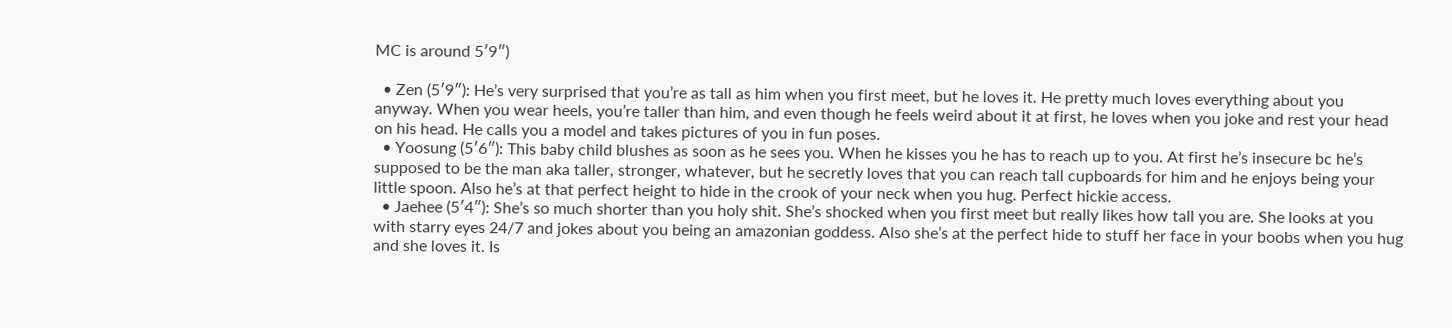MC is around 5′9″)

  • Zen (5′9″): He’s very surprised that you’re as tall as him when you first meet, but he loves it. He pretty much loves everything about you anyway. When you wear heels, you’re taller than him, and even though he feels weird about it at first, he loves when you joke and rest your head on his head. He calls you a model and takes pictures of you in fun poses.
  • Yoosung (5′6″): This baby child blushes as soon as he sees you. When he kisses you he has to reach up to you. At first he’s insecure bc he’s supposed to be the man aka taller, stronger, whatever, but he secretly loves that you can reach tall cupboards for him and he enjoys being your little spoon. Also he’s at that perfect height to hide in the crook of your neck when you hug. Perfect hickie access.
  • Jaehee (5′4″): She’s so much shorter than you holy shit. She’s shocked when you first meet but really likes how tall you are. She looks at you with starry eyes 24/7 and jokes about you being an amazonian goddess. Also she’s at the perfect hide to stuff her face in your boobs when you hug and she loves it. Is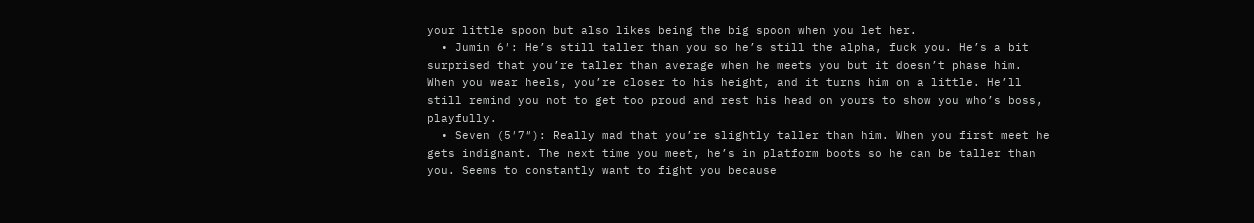your little spoon but also likes being the big spoon when you let her.
  • Jumin 6′: He’s still taller than you so he’s still the alpha, fuck you. He’s a bit surprised that you’re taller than average when he meets you but it doesn’t phase him. When you wear heels, you’re closer to his height, and it turns him on a little. He’ll still remind you not to get too proud and rest his head on yours to show you who’s boss, playfully.
  • Seven (5′7″): Really mad that you’re slightly taller than him. When you first meet he gets indignant. The next time you meet, he’s in platform boots so he can be taller than you. Seems to constantly want to fight you because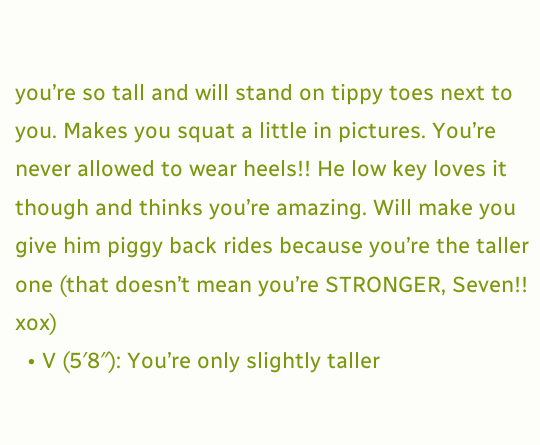you’re so tall and will stand on tippy toes next to you. Makes you squat a little in pictures. You’re never allowed to wear heels!! He low key loves it though and thinks you’re amazing. Will make you give him piggy back rides because you’re the taller one (that doesn’t mean you’re STRONGER, Seven!! xox)
  • V (5′8″): You’re only slightly taller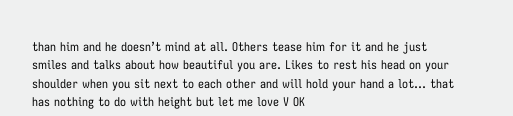than him and he doesn’t mind at all. Others tease him for it and he just smiles and talks about how beautiful you are. Likes to rest his head on your shoulder when you sit next to each other and will hold your hand a lot… that has nothing to do with height but let me love V OK